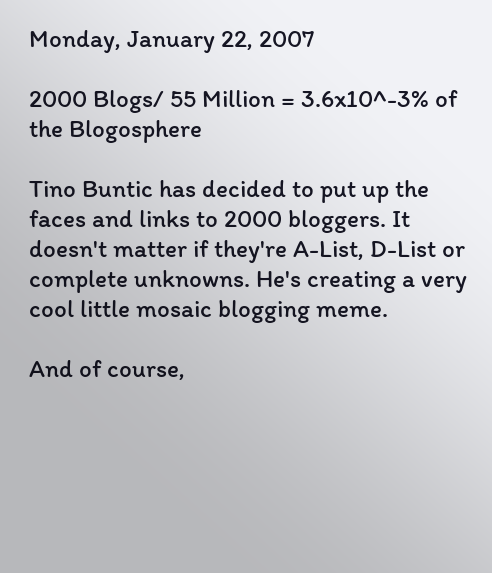Monday, January 22, 2007

2000 Blogs/ 55 Million = 3.6x10^-3% of the Blogosphere

Tino Buntic has decided to put up the faces and links to 2000 bloggers. It doesn't matter if they're A-List, D-List or complete unknowns. He's creating a very cool little mosaic blogging meme.

And of course,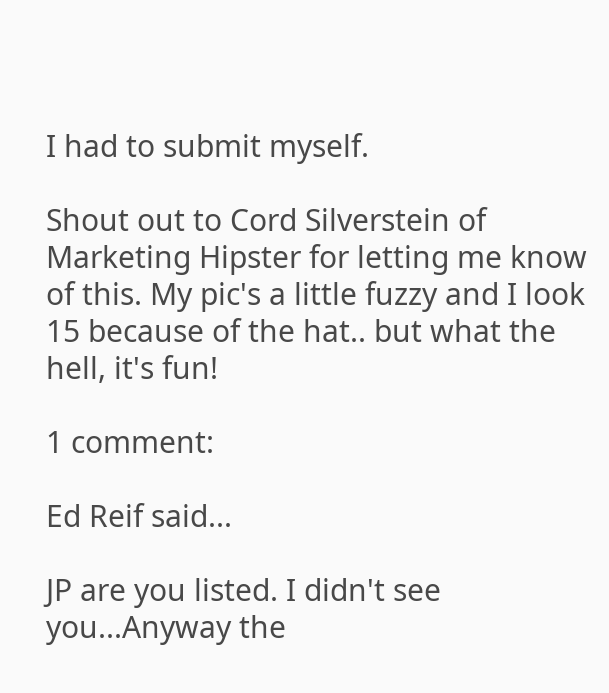I had to submit myself.

Shout out to Cord Silverstein of Marketing Hipster for letting me know of this. My pic's a little fuzzy and I look 15 because of the hat.. but what the hell, it's fun!

1 comment:

Ed Reif said...

JP are you listed. I didn't see you...Anyway the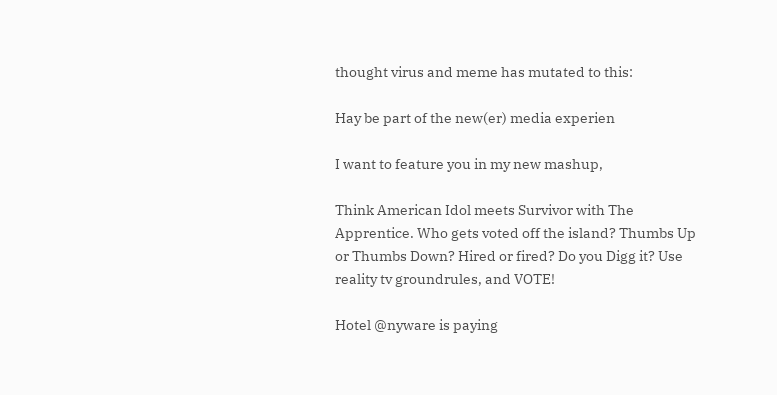thought virus and meme has mutated to this:

Hay be part of the new(er) media experien

I want to feature you in my new mashup,

Think American Idol meets Survivor with The Apprentice. Who gets voted off the island? Thumbs Up or Thumbs Down? Hired or fired? Do you Digg it? Use reality tv groundrules, and VOTE!

Hotel @nyware is paying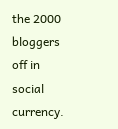the 2000 bloggers off in social currency.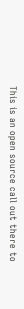This is an open source call out there to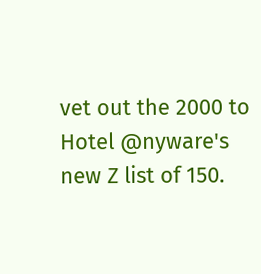vet out the 2000 to Hotel @nyware's new Z list of 150.